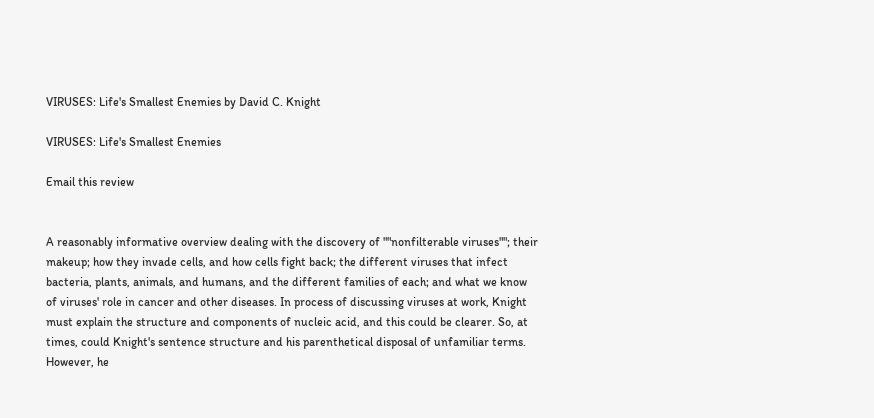VIRUSES: Life's Smallest Enemies by David C. Knight

VIRUSES: Life's Smallest Enemies

Email this review


A reasonably informative overview dealing with the discovery of ""nonfilterable viruses""; their makeup; how they invade cells, and how cells fight back; the different viruses that infect bacteria, plants, animals, and humans, and the different families of each; and what we know of viruses' role in cancer and other diseases. In process of discussing viruses at work, Knight must explain the structure and components of nucleic acid, and this could be clearer. So, at times, could Knight's sentence structure and his parenthetical disposal of unfamiliar terms. However, he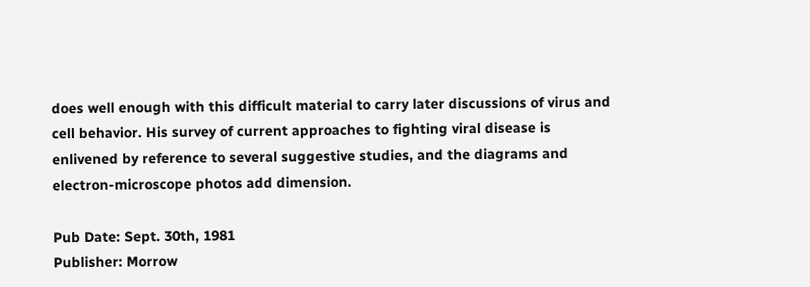does well enough with this difficult material to carry later discussions of virus and cell behavior. His survey of current approaches to fighting viral disease is enlivened by reference to several suggestive studies, and the diagrams and electron-microscope photos add dimension.

Pub Date: Sept. 30th, 1981
Publisher: Morrow